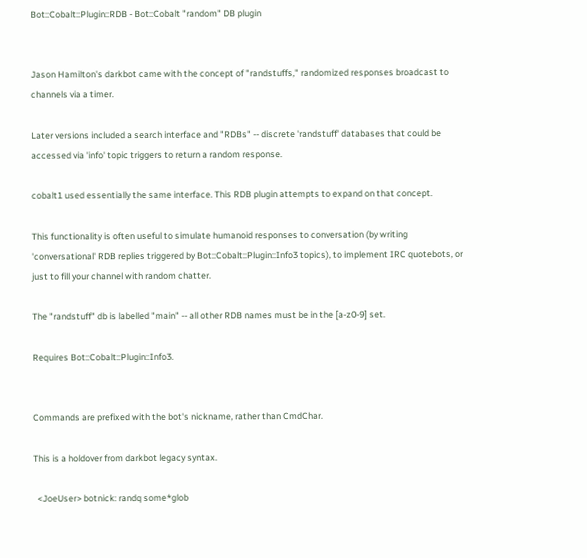Bot::Cobalt::Plugin::RDB - Bot::Cobalt "random" DB plugin


Jason Hamilton's darkbot came with the concept of "randstuffs," randomized responses broadcast to channels via a timer.

Later versions included a search interface and "RDBs" -- discrete 'randstuff' databases that could be accessed via 'info' topic triggers to return a random response.

cobalt1 used essentially the same interface. This RDB plugin attempts to expand on that concept.

This functionality is often useful to simulate humanoid responses to conversation (by writing 'conversational' RDB replies triggered by Bot::Cobalt::Plugin::Info3 topics), to implement IRC quotebots, or just to fill your channel with random chatter.

The "randstuff" db is labelled "main" -- all other RDB names must be in the [a-z0-9] set.

Requires Bot::Cobalt::Plugin::Info3.


Commands are prefixed with the bot's nickname, rather than CmdChar.

This is a holdover from darkbot legacy syntax.

  <JoeUser> botnick: randq some*glob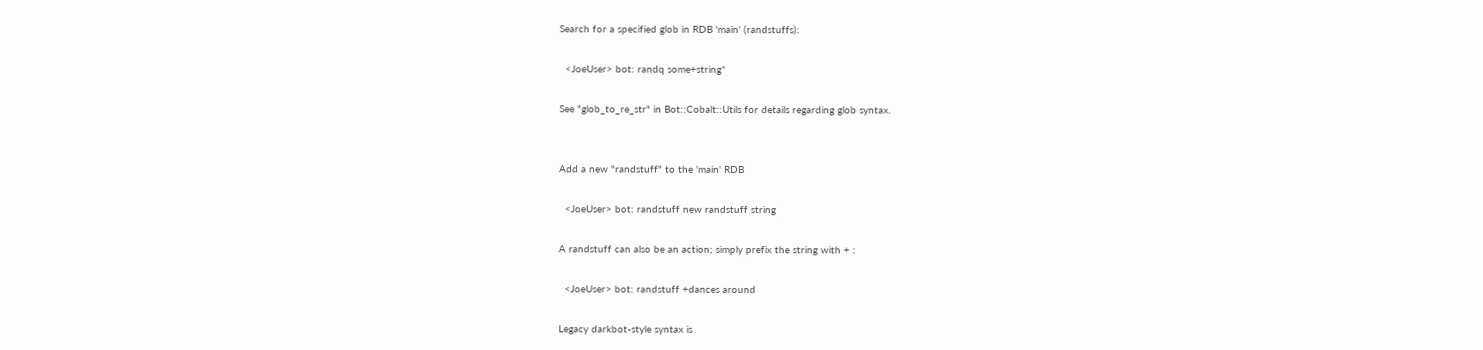Search for a specified glob in RDB 'main' (randstuffs):

  <JoeUser> bot: randq some+string*

See "glob_to_re_str" in Bot::Cobalt::Utils for details regarding glob syntax.


Add a new "randstuff" to the 'main' RDB

  <JoeUser> bot: randstuff new randstuff string

A randstuff can also be an action; simply prefix the string with + :

  <JoeUser> bot: randstuff +dances around

Legacy darkbot-style syntax is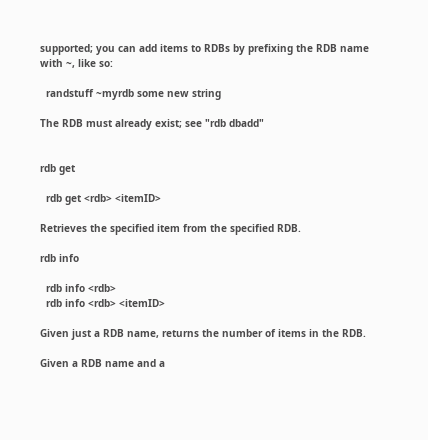supported; you can add items to RDBs by prefixing the RDB name with ~, like so:

  randstuff ~myrdb some new string

The RDB must already exist; see "rdb dbadd"


rdb get

  rdb get <rdb> <itemID>

Retrieves the specified item from the specified RDB.

rdb info

  rdb info <rdb>
  rdb info <rdb> <itemID>

Given just a RDB name, returns the number of items in the RDB.

Given a RDB name and a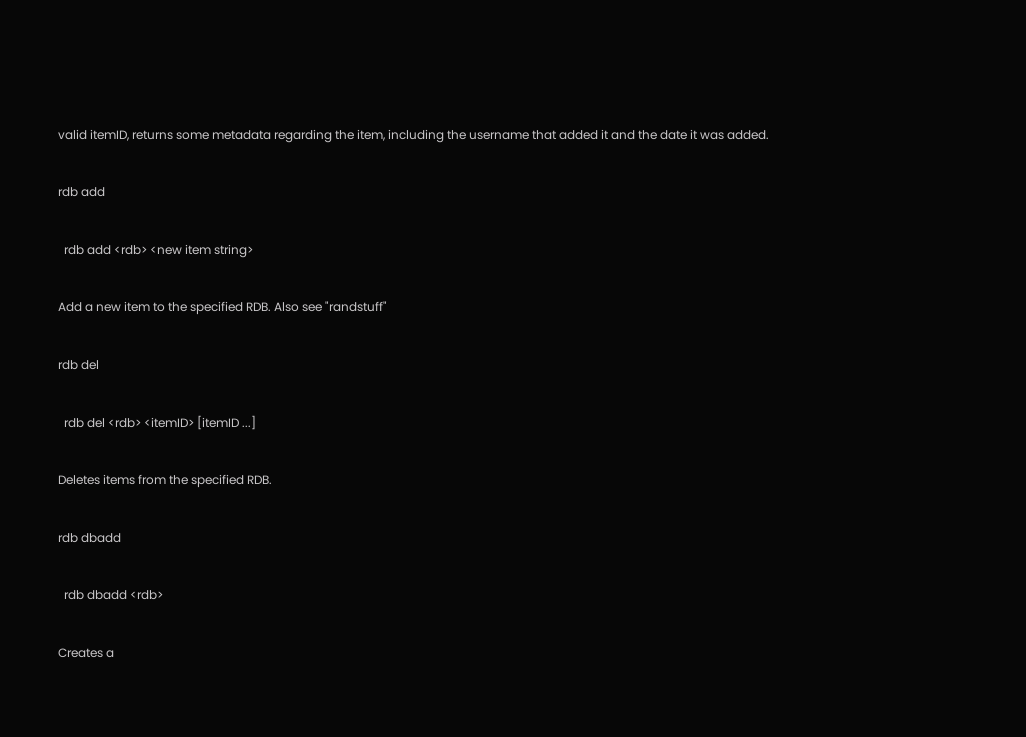valid itemID, returns some metadata regarding the item, including the username that added it and the date it was added.

rdb add

  rdb add <rdb> <new item string>

Add a new item to the specified RDB. Also see "randstuff"

rdb del

  rdb del <rdb> <itemID> [itemID ...]

Deletes items from the specified RDB.

rdb dbadd

  rdb dbadd <rdb>

Creates a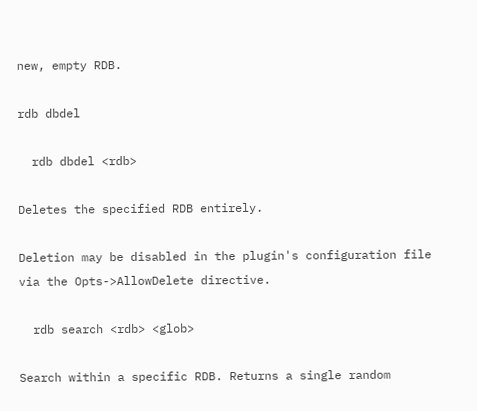new, empty RDB.

rdb dbdel

  rdb dbdel <rdb>

Deletes the specified RDB entirely.

Deletion may be disabled in the plugin's configuration file via the Opts->AllowDelete directive.

  rdb search <rdb> <glob>

Search within a specific RDB. Returns a single random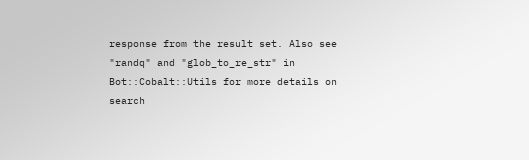response from the result set. Also see "randq" and "glob_to_re_str" in Bot::Cobalt::Utils for more details on search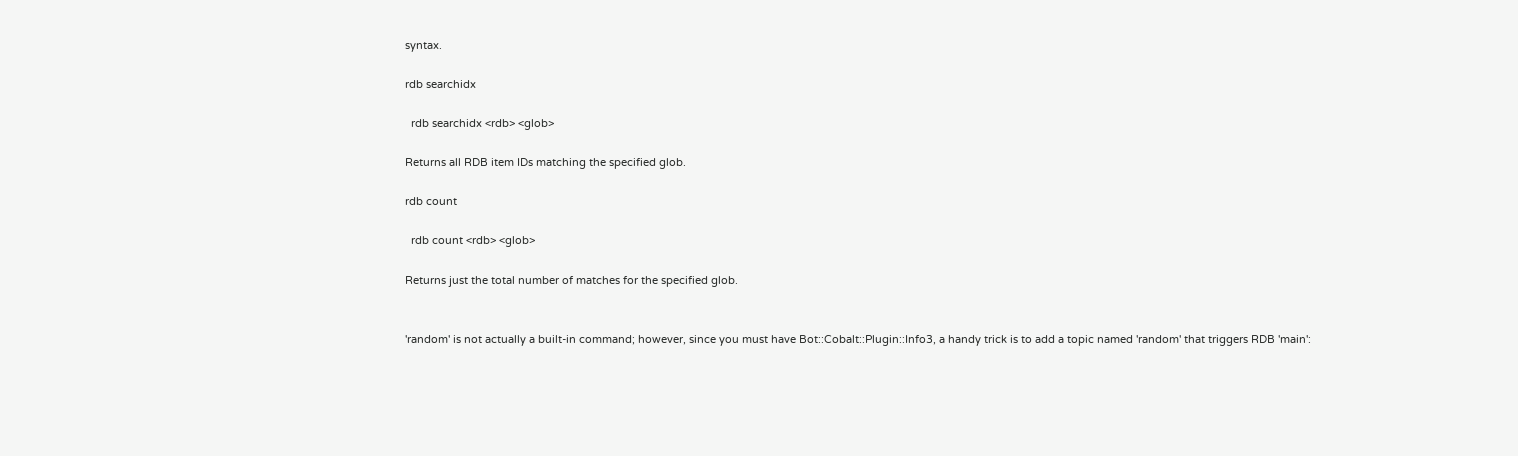syntax.

rdb searchidx

  rdb searchidx <rdb> <glob>

Returns all RDB item IDs matching the specified glob.

rdb count

  rdb count <rdb> <glob>

Returns just the total number of matches for the specified glob.


'random' is not actually a built-in command; however, since you must have Bot::Cobalt::Plugin::Info3, a handy trick is to add a topic named 'random' that triggers RDB 'main':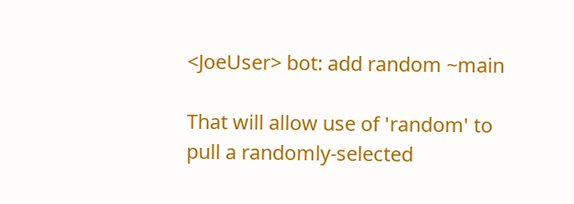<JoeUser> bot: add random ~main

That will allow use of 'random' to pull a randomly-selected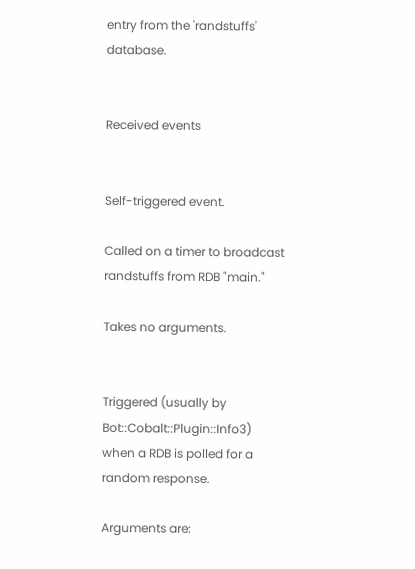entry from the 'randstuffs' database.


Received events


Self-triggered event.

Called on a timer to broadcast randstuffs from RDB "main."

Takes no arguments.


Triggered (usually by Bot::Cobalt::Plugin::Info3) when a RDB is polled for a random response.

Arguments are: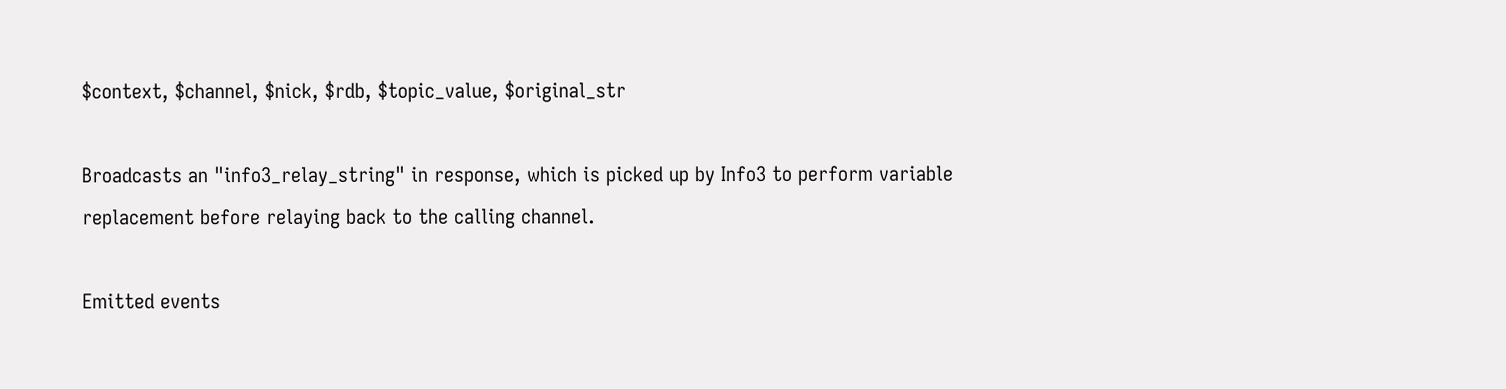$context, $channel, $nick, $rdb, $topic_value, $original_str

Broadcasts an "info3_relay_string" in response, which is picked up by Info3 to perform variable replacement before relaying back to the calling channel.

Emitted events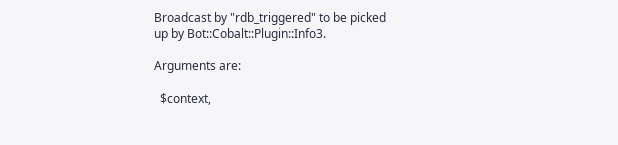Broadcast by "rdb_triggered" to be picked up by Bot::Cobalt::Plugin::Info3.

Arguments are:

  $context,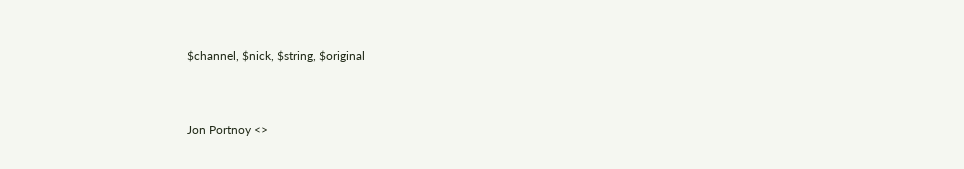$channel, $nick, $string, $original


Jon Portnoy <>